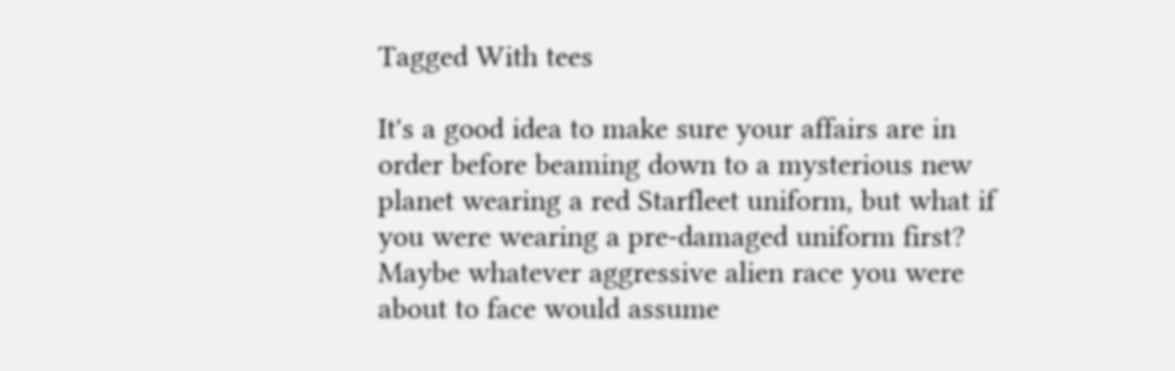Tagged With tees

It's a good idea to make sure your affairs are in order before beaming down to a mysterious new planet wearing a red Starfleet uniform, but what if you were wearing a pre-damaged uniform first? Maybe whatever aggressive alien race you were about to face would assume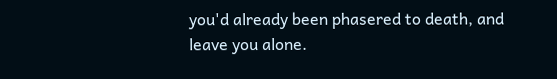you'd already been phasered to death, and leave you alone.